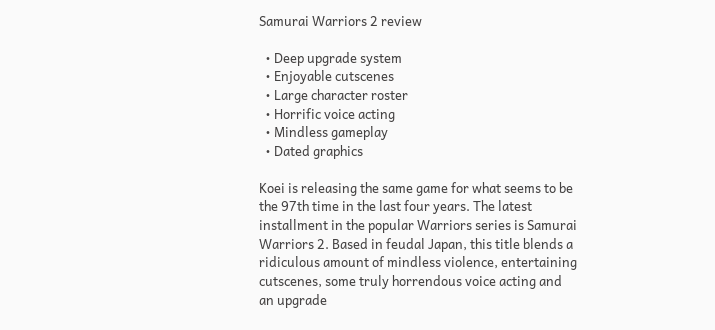Samurai Warriors 2 review

  • Deep upgrade system
  • Enjoyable cutscenes
  • Large character roster
  • Horrific voice acting
  • Mindless gameplay
  • Dated graphics

Koei is releasing the same game for what seems to be the 97th time in the last four years. The latest installment in the popular Warriors series is Samurai Warriors 2. Based in feudal Japan, this title blends a ridiculous amount of mindless violence, entertaining cutscenes, some truly horrendous voice acting and an upgrade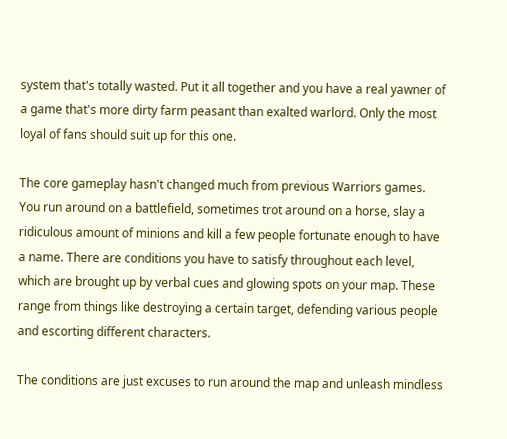system that's totally wasted. Put it all together and you have a real yawner of a game that's more dirty farm peasant than exalted warlord. Only the most loyal of fans should suit up for this one.

The core gameplay hasn't changed much from previous Warriors games. You run around on a battlefield, sometimes trot around on a horse, slay a ridiculous amount of minions and kill a few people fortunate enough to have a name. There are conditions you have to satisfy throughout each level, which are brought up by verbal cues and glowing spots on your map. These range from things like destroying a certain target, defending various people and escorting different characters.

The conditions are just excuses to run around the map and unleash mindless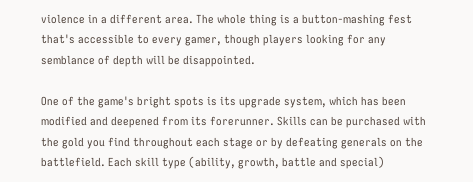violence in a different area. The whole thing is a button-mashing fest that's accessible to every gamer, though players looking for any semblance of depth will be disappointed.

One of the game's bright spots is its upgrade system, which has been modified and deepened from its forerunner. Skills can be purchased with the gold you find throughout each stage or by defeating generals on the battlefield. Each skill type (ability, growth, battle and special)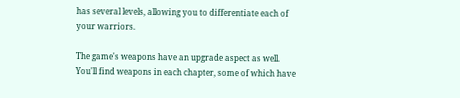has several levels, allowing you to differentiate each of your warriors.

The game's weapons have an upgrade aspect as well. You'll find weapons in each chapter, some of which have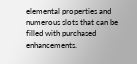elemental properties and numerous slots that can be filled with purchased enhancements.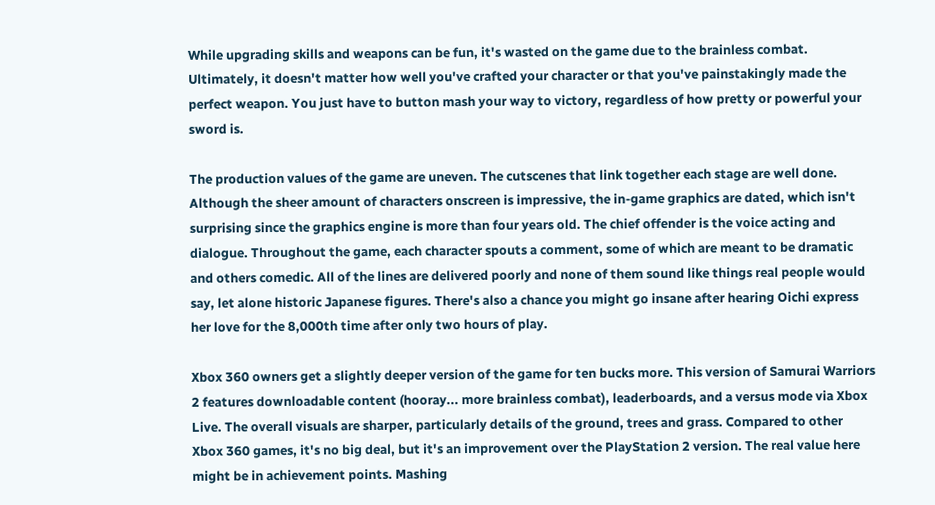While upgrading skills and weapons can be fun, it's wasted on the game due to the brainless combat. Ultimately, it doesn't matter how well you've crafted your character or that you've painstakingly made the perfect weapon. You just have to button mash your way to victory, regardless of how pretty or powerful your sword is.

The production values of the game are uneven. The cutscenes that link together each stage are well done. Although the sheer amount of characters onscreen is impressive, the in-game graphics are dated, which isn't surprising since the graphics engine is more than four years old. The chief offender is the voice acting and dialogue. Throughout the game, each character spouts a comment, some of which are meant to be dramatic and others comedic. All of the lines are delivered poorly and none of them sound like things real people would say, let alone historic Japanese figures. There's also a chance you might go insane after hearing Oichi express her love for the 8,000th time after only two hours of play.

Xbox 360 owners get a slightly deeper version of the game for ten bucks more. This version of Samurai Warriors 2 features downloadable content (hooray... more brainless combat), leaderboards, and a versus mode via Xbox Live. The overall visuals are sharper, particularly details of the ground, trees and grass. Compared to other Xbox 360 games, it's no big deal, but it's an improvement over the PlayStation 2 version. The real value here might be in achievement points. Mashing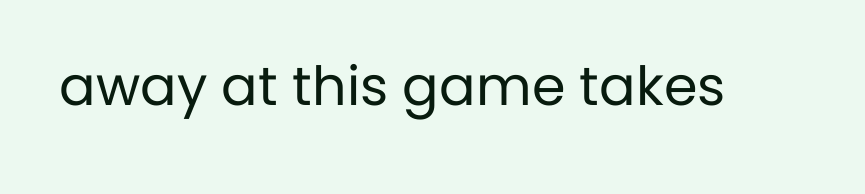away at this game takes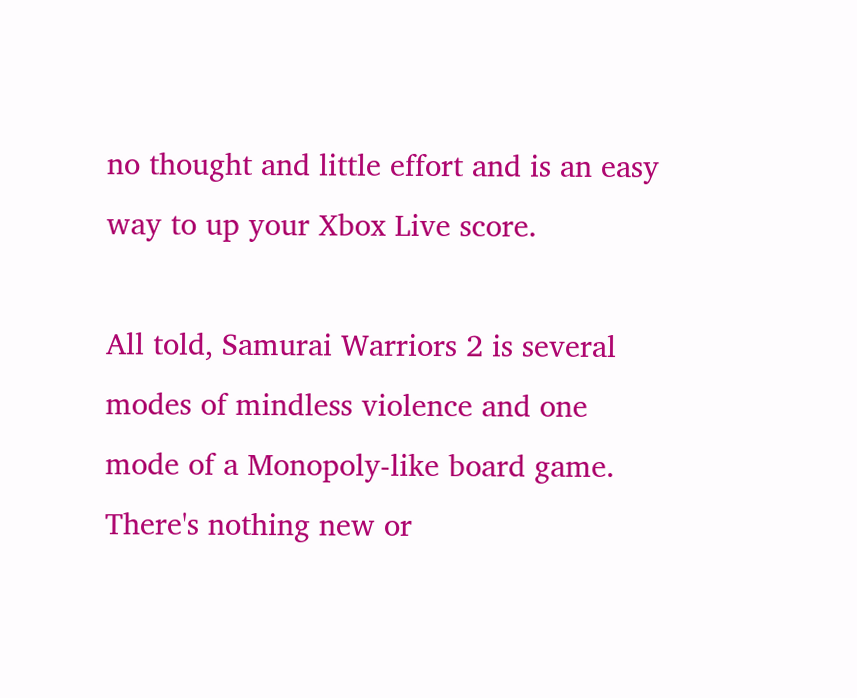no thought and little effort and is an easy way to up your Xbox Live score.

All told, Samurai Warriors 2 is several modes of mindless violence and one mode of a Monopoly-like board game. There's nothing new or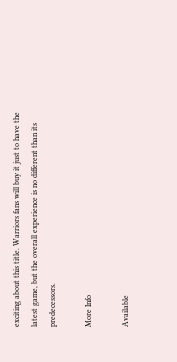exciting about this title. Warriors fans will buy it just to have the latest game, but the overall experience is no different than its predecessors.

More Info

Available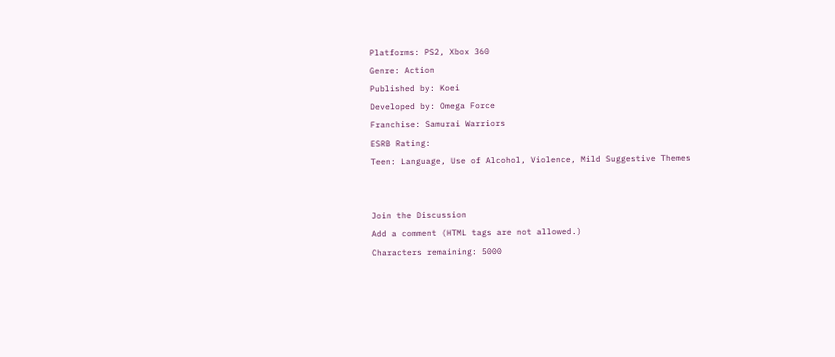Platforms: PS2, Xbox 360
Genre: Action
Published by: Koei
Developed by: Omega Force
Franchise: Samurai Warriors
ESRB Rating:
Teen: Language, Use of Alcohol, Violence, Mild Suggestive Themes


Join the Discussion
Add a comment (HTML tags are not allowed.)
Characters remaining: 5000